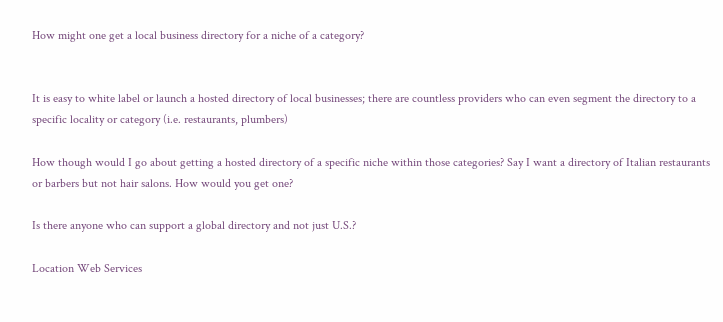How might one get a local business directory for a niche of a category?


It is easy to white label or launch a hosted directory of local businesses; there are countless providers who can even segment the directory to a specific locality or category (i.e. restaurants, plumbers)

How though would I go about getting a hosted directory of a specific niche within those categories? Say I want a directory of Italian restaurants or barbers but not hair salons. How would you get one?

Is there anyone who can support a global directory and not just U.S.?

Location Web Services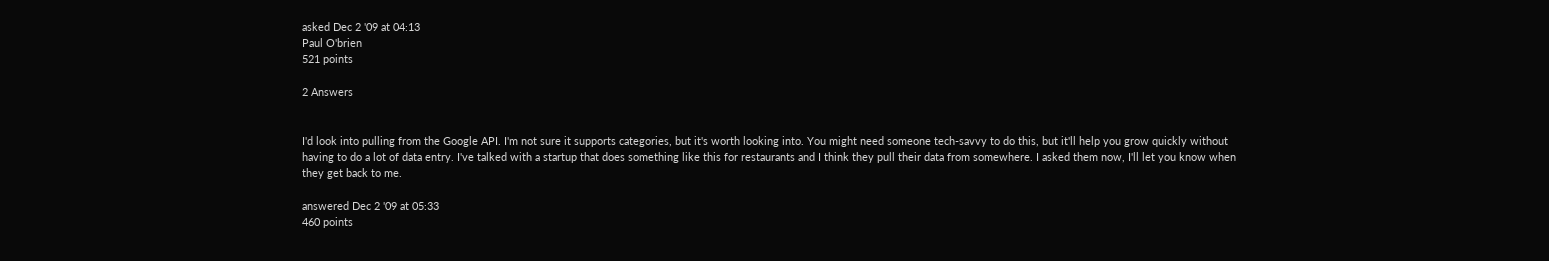asked Dec 2 '09 at 04:13
Paul O'brien
521 points

2 Answers


I'd look into pulling from the Google API. I'm not sure it supports categories, but it's worth looking into. You might need someone tech-savvy to do this, but it'll help you grow quickly without having to do a lot of data entry. I've talked with a startup that does something like this for restaurants and I think they pull their data from somewhere. I asked them now, I'll let you know when they get back to me.

answered Dec 2 '09 at 05:33
460 points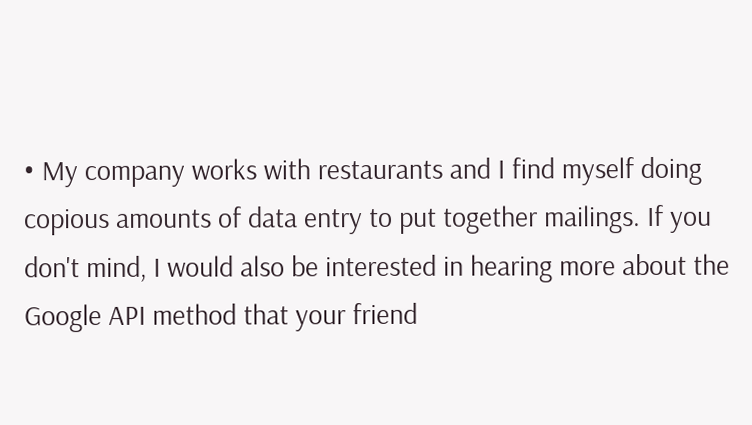• My company works with restaurants and I find myself doing copious amounts of data entry to put together mailings. If you don't mind, I would also be interested in hearing more about the Google API method that your friend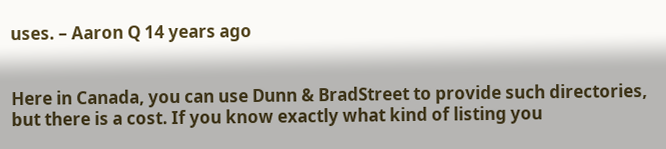uses. – Aaron Q 14 years ago


Here in Canada, you can use Dunn & BradStreet to provide such directories, but there is a cost. If you know exactly what kind of listing you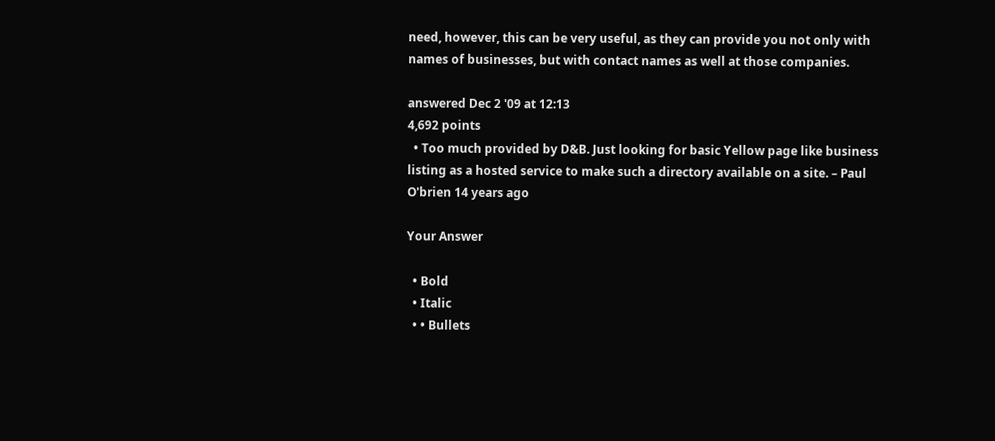need, however, this can be very useful, as they can provide you not only with names of businesses, but with contact names as well at those companies.

answered Dec 2 '09 at 12:13
4,692 points
  • Too much provided by D&B. Just looking for basic Yellow page like business listing as a hosted service to make such a directory available on a site. – Paul O'brien 14 years ago

Your Answer

  • Bold
  • Italic
  • • Bullets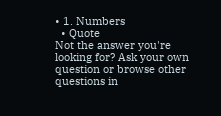• 1. Numbers
  • Quote
Not the answer you're looking for? Ask your own question or browse other questions in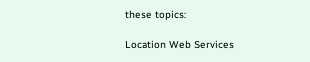these topics:

Location Web Services